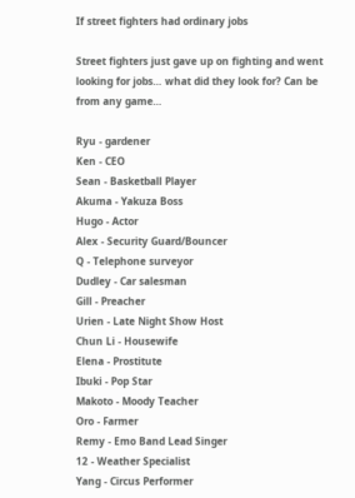If street fighters had ordinary jobs

Street fighters just gave up on fighting and went looking for jobs… what did they look for? Can be from any game…

Ryu - gardener
Ken - CEO
Sean - Basketball Player
Akuma - Yakuza Boss
Hugo - Actor
Alex - Security Guard/Bouncer
Q - Telephone surveyor
Dudley - Car salesman
Gill - Preacher
Urien - Late Night Show Host
Chun Li - Housewife
Elena - Prostitute
Ibuki - Pop Star
Makoto - Moody Teacher
Oro - Farmer
Remy - Emo Band Lead Singer
12 - Weather Specialist
Yang - Circus Performer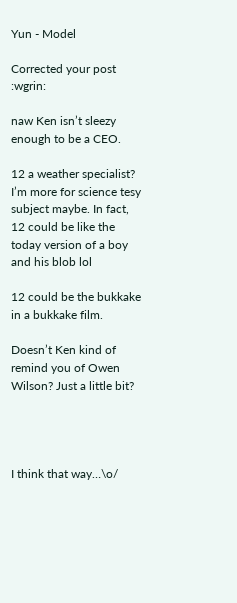Yun - Model

Corrected your post :wgrin:

naw Ken isn’t sleezy enough to be a CEO.

12 a weather specialist? I’m more for science tesy subject maybe. In fact, 12 could be like the today version of a boy and his blob lol

12 could be the bukkake in a bukkake film.

Doesn’t Ken kind of remind you of Owen Wilson? Just a little bit?




I think that way…\o/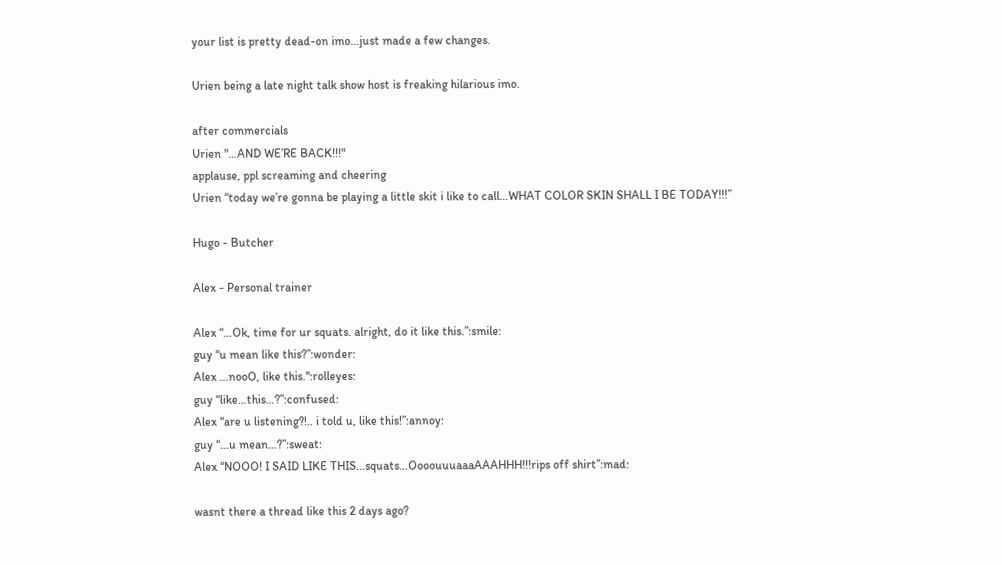your list is pretty dead-on imo…just made a few changes.

Urien being a late night talk show host is freaking hilarious imo.

after commercials
Urien "…AND WE’RE BACK!!!"
applause, ppl screaming and cheering
Urien “today we’re gonna be playing a little skit i like to call…WHAT COLOR SKIN SHALL I BE TODAY!!!”

Hugo - Butcher

Alex - Personal trainer

Alex “…Ok, time for ur squats. alright, do it like this.”:smile:
guy “u mean like this?”:wonder:
Alex …nooO, like this.":rolleyes:
guy “like…this…?”:confused:
Alex “are u listening?!.. i told u, like this!”:annoy:
guy “…u mean…?”:sweat:
Alex “NOOO! I SAID LIKE THIS…squats…OooouuuaaaAAAHHH!!!rips off shirt”:mad:

wasnt there a thread like this 2 days ago?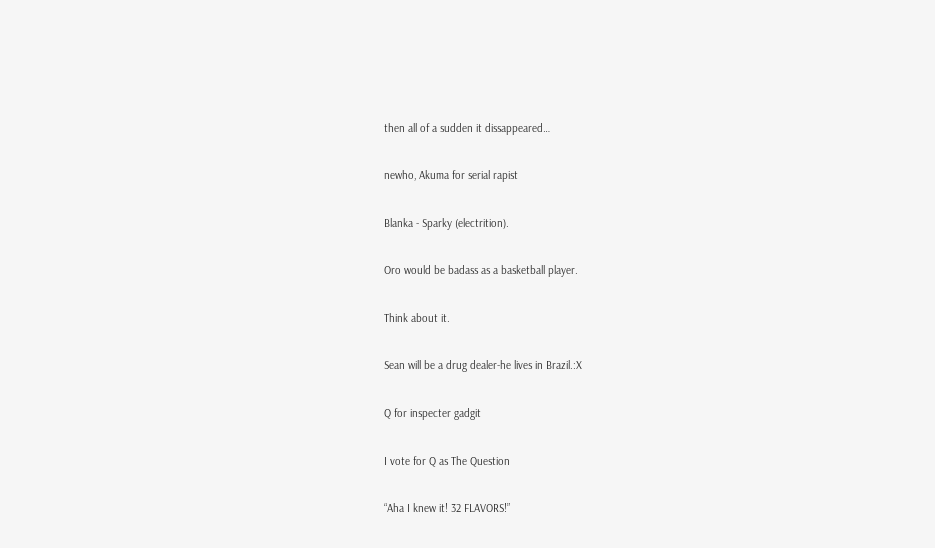then all of a sudden it dissappeared…

newho, Akuma for serial rapist

Blanka - Sparky (electrition).

Oro would be badass as a basketball player.

Think about it.

Sean will be a drug dealer-he lives in Brazil.:X

Q for inspecter gadgit

I vote for Q as The Question

“Aha I knew it! 32 FLAVORS!”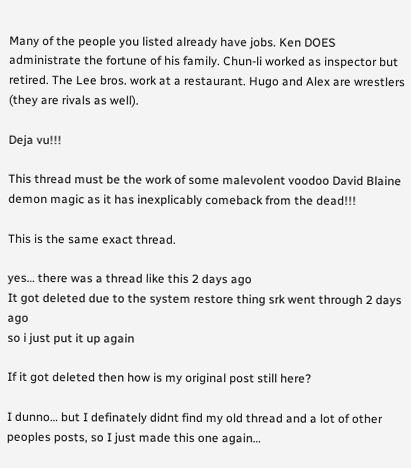Many of the people you listed already have jobs. Ken DOES administrate the fortune of his family. Chun-li worked as inspector but retired. The Lee bros. work at a restaurant. Hugo and Alex are wrestlers (they are rivals as well).

Deja vu!!!

This thread must be the work of some malevolent voodoo David Blaine demon magic as it has inexplicably comeback from the dead!!!

This is the same exact thread.

yes… there was a thread like this 2 days ago
It got deleted due to the system restore thing srk went through 2 days ago
so i just put it up again

If it got deleted then how is my original post still here?

I dunno… but I definately didnt find my old thread and a lot of other peoples posts, so I just made this one again…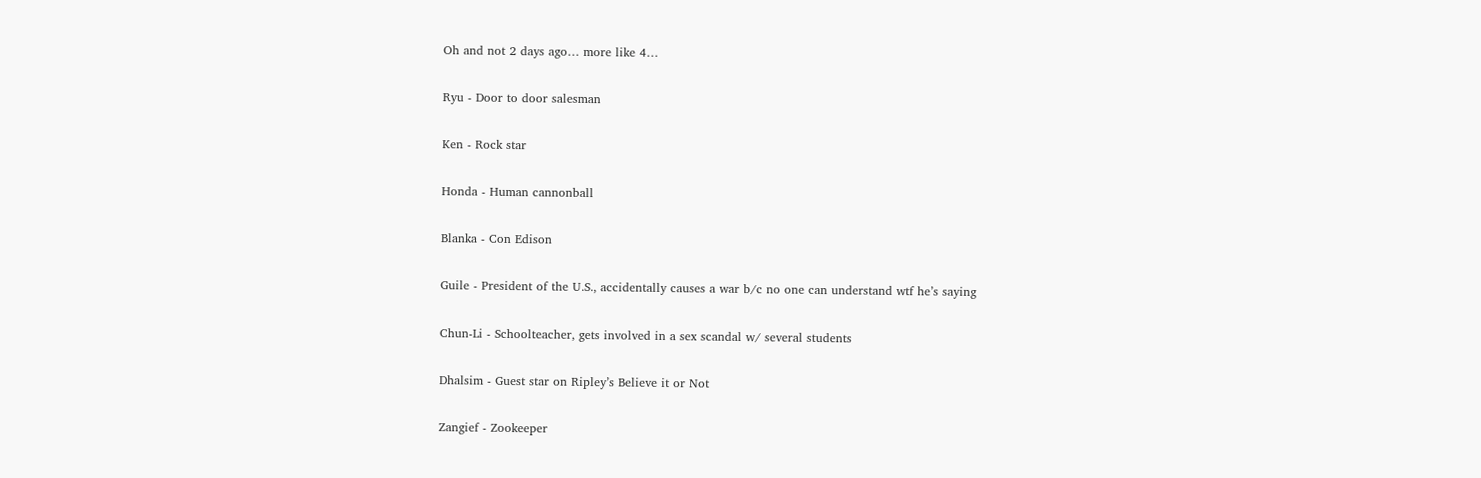Oh and not 2 days ago… more like 4…

Ryu - Door to door salesman

Ken - Rock star

Honda - Human cannonball

Blanka - Con Edison

Guile - President of the U.S., accidentally causes a war b/c no one can understand wtf he’s saying

Chun-Li - Schoolteacher, gets involved in a sex scandal w/ several students

Dhalsim - Guest star on Ripley’s Believe it or Not

Zangief - Zookeeper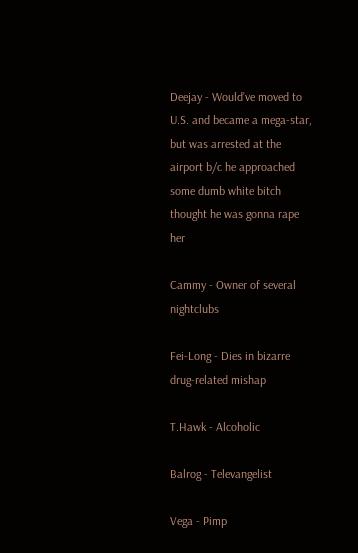Deejay - Would’ve moved to U.S. and became a mega-star, but was arrested at the airport b/c he approached some dumb white bitch thought he was gonna rape her

Cammy - Owner of several nightclubs

Fei-Long - Dies in bizarre drug-related mishap

T.Hawk - Alcoholic

Balrog - Televangelist

Vega - Pimp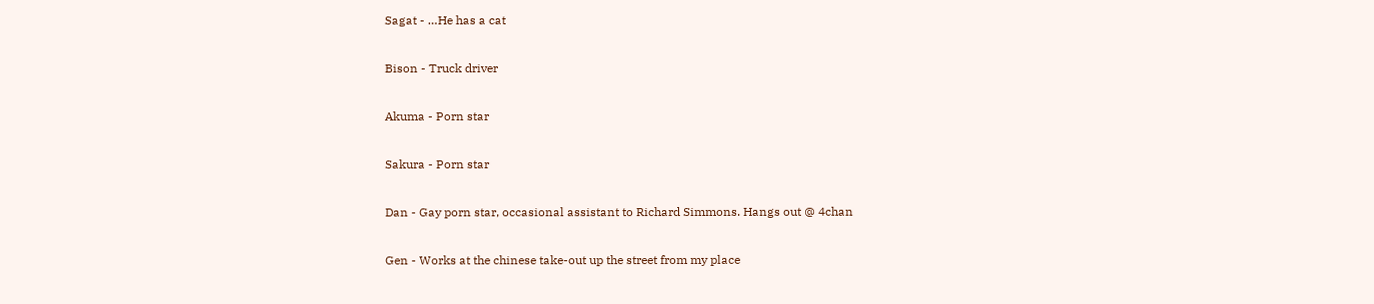Sagat - …He has a cat

Bison - Truck driver

Akuma - Porn star

Sakura - Porn star

Dan - Gay porn star, occasional assistant to Richard Simmons. Hangs out @ 4chan

Gen - Works at the chinese take-out up the street from my place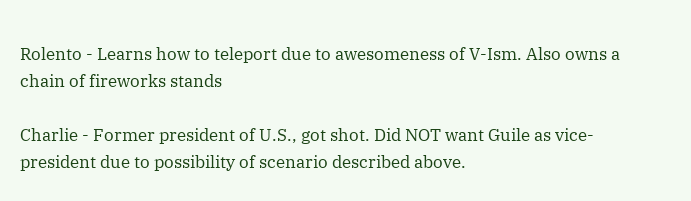Rolento - Learns how to teleport due to awesomeness of V-Ism. Also owns a chain of fireworks stands

Charlie - Former president of U.S., got shot. Did NOT want Guile as vice-president due to possibility of scenario described above.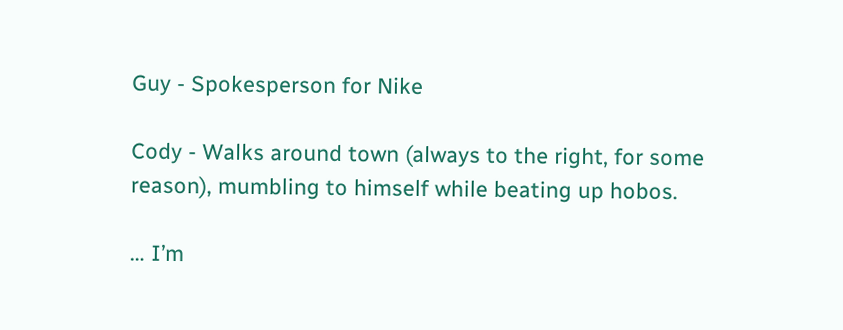Guy - Spokesperson for Nike

Cody - Walks around town (always to the right, for some reason), mumbling to himself while beating up hobos.

… I’m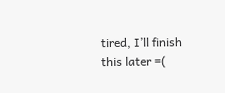tired, I’ll finish this later =(